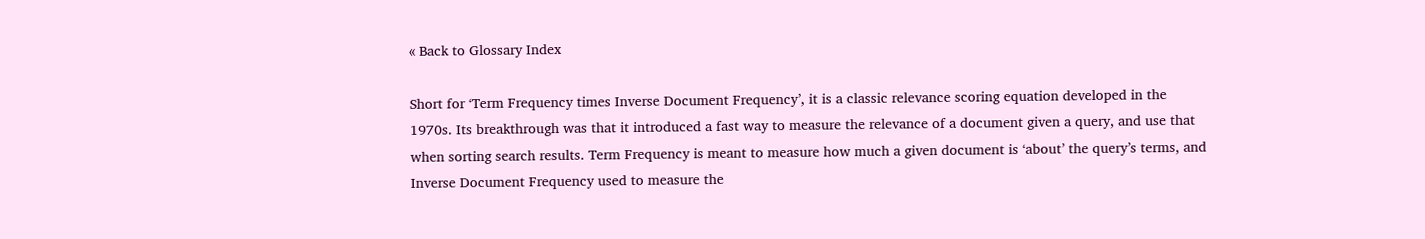« Back to Glossary Index

Short for ‘Term Frequency times Inverse Document Frequency’, it is a classic relevance scoring equation developed in the 1970s. Its breakthrough was that it introduced a fast way to measure the relevance of a document given a query, and use that when sorting search results. Term Frequency is meant to measure how much a given document is ‘about’ the query’s terms, and Inverse Document Frequency used to measure the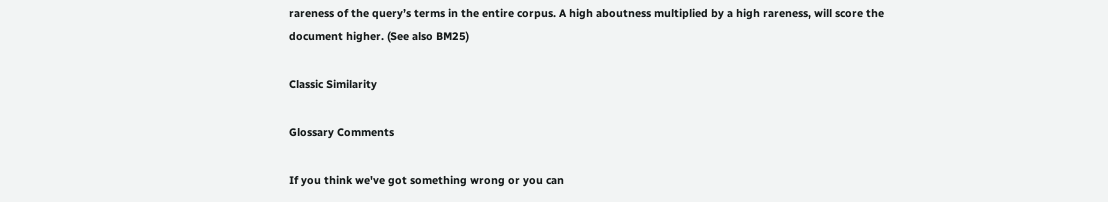rareness of the query’s terms in the entire corpus. A high aboutness multiplied by a high rareness, will score the document higher. (See also BM25)

Classic Similarity

Glossary Comments

If you think we've got something wrong or you can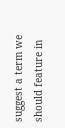suggest a term we should feature in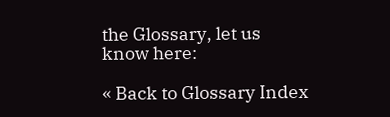the Glossary, let us know here:

« Back to Glossary Index